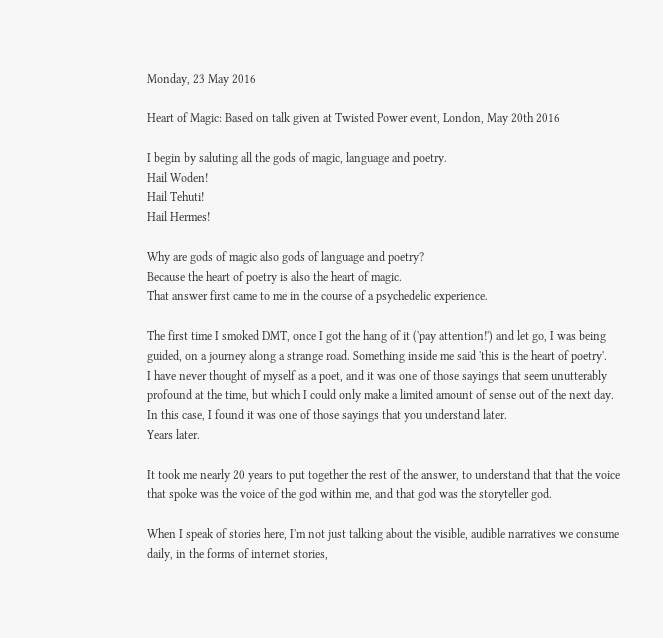Monday, 23 May 2016

Heart of Magic: Based on talk given at Twisted Power event, London, May 20th 2016

I begin by saluting all the gods of magic, language and poetry.
Hail Woden!
Hail Tehuti!
Hail Hermes!

Why are gods of magic also gods of language and poetry?
Because the heart of poetry is also the heart of magic.
That answer first came to me in the course of a psychedelic experience.

The first time I smoked DMT, once I got the hang of it ('pay attention!') and let go, I was being guided, on a journey along a strange road. Something inside me said 'this is the heart of poetry'.
I have never thought of myself as a poet, and it was one of those sayings that seem unutterably profound at the time, but which I could only make a limited amount of sense out of the next day.
In this case, I found it was one of those sayings that you understand later.
Years later.

It took me nearly 20 years to put together the rest of the answer, to understand that that the voice that spoke was the voice of the god within me, and that god was the storyteller god.

When I speak of stories here, I'm not just talking about the visible, audible narratives we consume daily, in the forms of internet stories,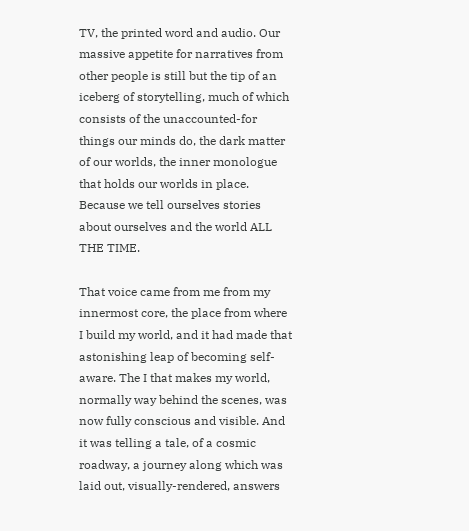TV, the printed word and audio. Our massive appetite for narratives from other people is still but the tip of an iceberg of storytelling, much of which consists of the unaccounted-for things our minds do, the dark matter of our worlds, the inner monologue that holds our worlds in place. Because we tell ourselves stories about ourselves and the world ALL THE TIME.

That voice came from me from my innermost core, the place from where I build my world, and it had made that astonishing leap of becoming self-aware. The I that makes my world, normally way behind the scenes, was now fully conscious and visible. And it was telling a tale, of a cosmic roadway, a journey along which was laid out, visually-rendered, answers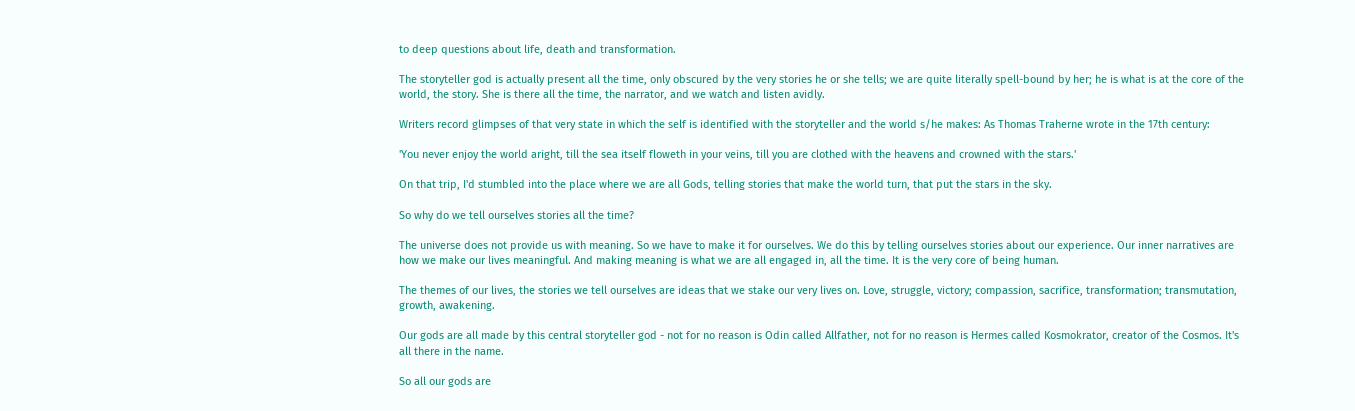to deep questions about life, death and transformation.

The storyteller god is actually present all the time, only obscured by the very stories he or she tells; we are quite literally spell-bound by her; he is what is at the core of the world, the story. She is there all the time, the narrator, and we watch and listen avidly.

Writers record glimpses of that very state in which the self is identified with the storyteller and the world s/he makes: As Thomas Traherne wrote in the 17th century:

'You never enjoy the world aright, till the sea itself floweth in your veins, till you are clothed with the heavens and crowned with the stars.'

On that trip, I'd stumbled into the place where we are all Gods, telling stories that make the world turn, that put the stars in the sky.

So why do we tell ourselves stories all the time?

The universe does not provide us with meaning. So we have to make it for ourselves. We do this by telling ourselves stories about our experience. Our inner narratives are how we make our lives meaningful. And making meaning is what we are all engaged in, all the time. It is the very core of being human.

The themes of our lives, the stories we tell ourselves are ideas that we stake our very lives on. Love, struggle, victory; compassion, sacrifice, transformation; transmutation, growth, awakening.

Our gods are all made by this central storyteller god - not for no reason is Odin called Allfather, not for no reason is Hermes called Kosmokrator, creator of the Cosmos. It's all there in the name.

So all our gods are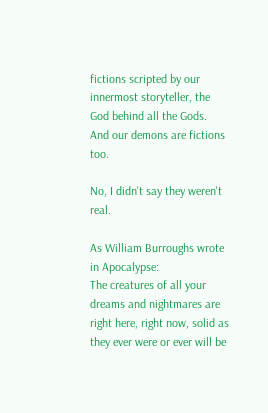fictions scripted by our innermost storyteller, the God behind all the Gods.
And our demons are fictions too.

No, I didn't say they weren't real.

As William Burroughs wrote in Apocalypse:
The creatures of all your dreams and nightmares are right here, right now, solid as they ever were or ever will be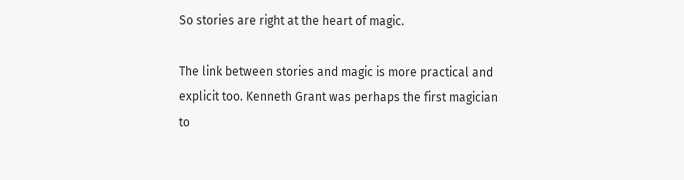So stories are right at the heart of magic.

The link between stories and magic is more practical and explicit too. Kenneth Grant was perhaps the first magician to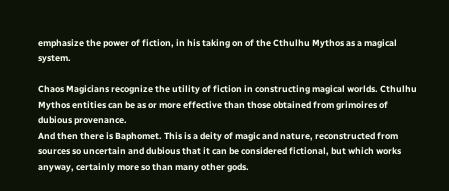emphasize the power of fiction, in his taking on of the Cthulhu Mythos as a magical system.

Chaos Magicians recognize the utility of fiction in constructing magical worlds. Cthulhu Mythos entities can be as or more effective than those obtained from grimoires of dubious provenance.
And then there is Baphomet. This is a deity of magic and nature, reconstructed from sources so uncertain and dubious that it can be considered fictional, but which works anyway, certainly more so than many other gods.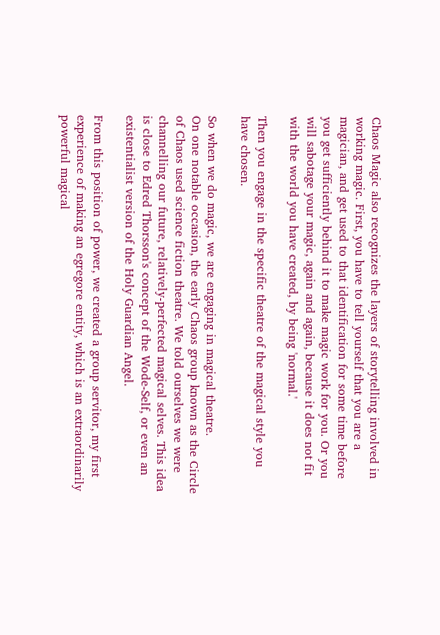Chaos Magic also recognizes the layers of storytelling involved in working magic. First, you have to tell yourself that you are a magician, and get used to that identification for some time before you get sufficiently behind it to make magic work for you. Or you will sabotage your magic, again and again, because it does not fit with the world you have created, by being 'normal.'

Then you engage in the specific theatre of the magical style you have chosen.

So when we do magic, we are engaging in magical theatre.
On one notable occasion, the early Chaos group known as the Circle of Chaos used science fiction theatre. We told ourselves we were channelling our future, relatively-perfected magical selves. This idea is close to Edred Thorsson's concept of the Wode-Self, or even an existentialist version of the Holy Guardian Angel.

From this position of power, we created a group servitor, my first experience of making an egregore entity, which is an extraordinarily powerful magical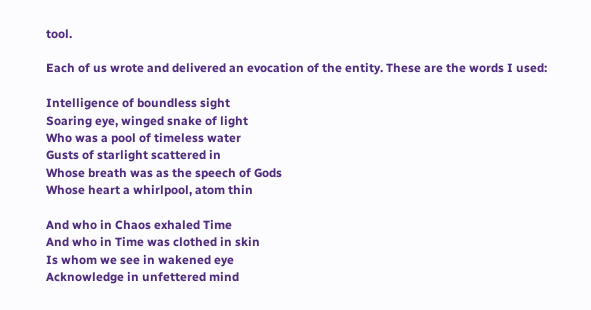tool.

Each of us wrote and delivered an evocation of the entity. These are the words I used:

Intelligence of boundless sight
Soaring eye, winged snake of light
Who was a pool of timeless water
Gusts of starlight scattered in
Whose breath was as the speech of Gods
Whose heart a whirlpool, atom thin

And who in Chaos exhaled Time
And who in Time was clothed in skin
Is whom we see in wakened eye
Acknowledge in unfettered mind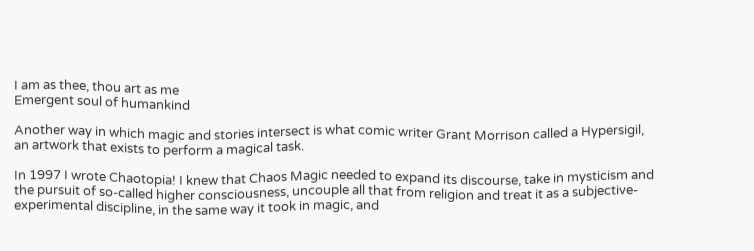I am as thee, thou art as me
Emergent soul of humankind

Another way in which magic and stories intersect is what comic writer Grant Morrison called a Hypersigil, an artwork that exists to perform a magical task.

In 1997 I wrote Chaotopia! I knew that Chaos Magic needed to expand its discourse, take in mysticism and the pursuit of so-called higher consciousness, uncouple all that from religion and treat it as a subjective-experimental discipline, in the same way it took in magic, and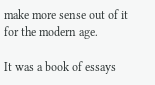make more sense out of it for the modern age.

It was a book of essays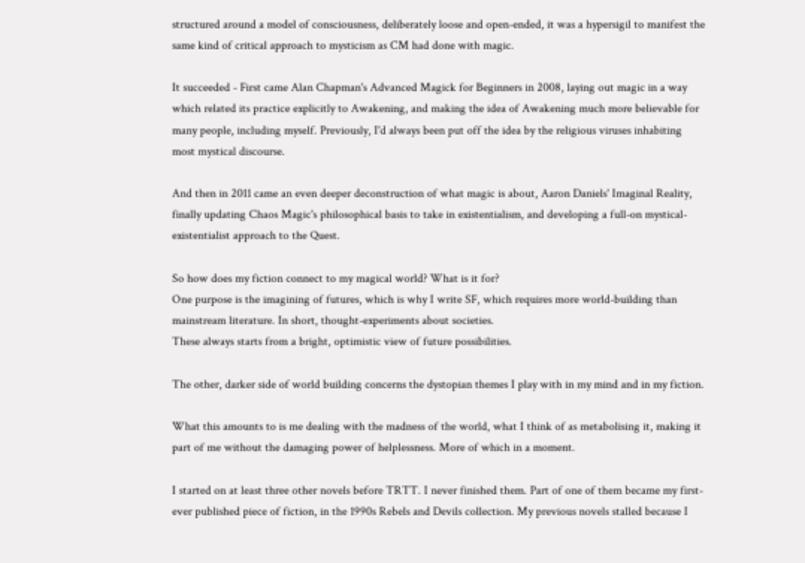structured around a model of consciousness, deliberately loose and open-ended, it was a hypersigil to manifest the same kind of critical approach to mysticism as CM had done with magic.

It succeeded - First came Alan Chapman's Advanced Magick for Beginners in 2008, laying out magic in a way which related its practice explicitly to Awakening, and making the idea of Awakening much more believable for many people, including myself. Previously, I'd always been put off the idea by the religious viruses inhabiting most mystical discourse.

And then in 2011 came an even deeper deconstruction of what magic is about, Aaron Daniels' Imaginal Reality, finally updating Chaos Magic's philosophical basis to take in existentialism, and developing a full-on mystical-existentialist approach to the Quest.

So how does my fiction connect to my magical world? What is it for?
One purpose is the imagining of futures, which is why I write SF, which requires more world-building than mainstream literature. In short, thought-experiments about societies.
These always starts from a bright, optimistic view of future possibilities.

The other, darker side of world building concerns the dystopian themes I play with in my mind and in my fiction.

What this amounts to is me dealing with the madness of the world, what I think of as metabolising it, making it part of me without the damaging power of helplessness. More of which in a moment.

I started on at least three other novels before TRTT. I never finished them. Part of one of them became my first-ever published piece of fiction, in the 1990s Rebels and Devils collection. My previous novels stalled because I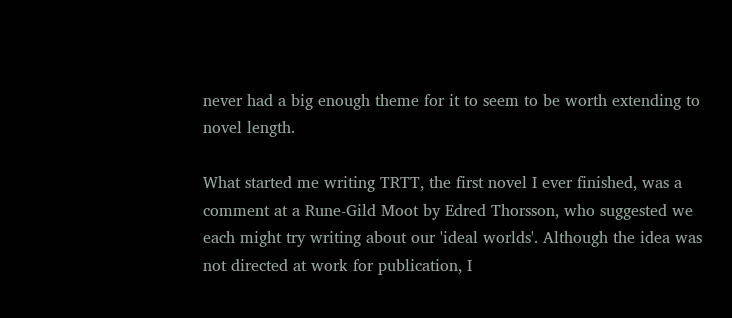never had a big enough theme for it to seem to be worth extending to novel length.

What started me writing TRTT, the first novel I ever finished, was a comment at a Rune-Gild Moot by Edred Thorsson, who suggested we each might try writing about our 'ideal worlds'. Although the idea was not directed at work for publication, I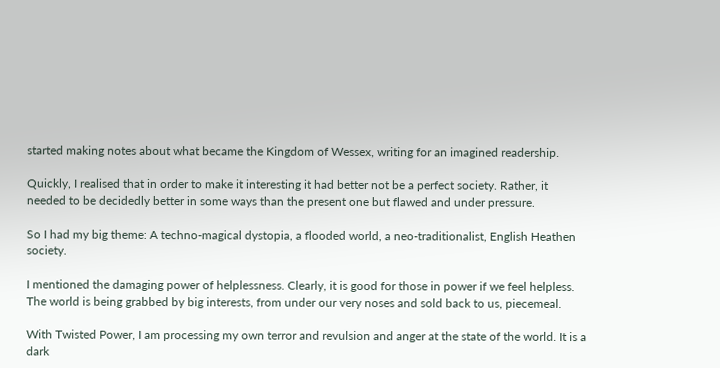started making notes about what became the Kingdom of Wessex, writing for an imagined readership.

Quickly, I realised that in order to make it interesting it had better not be a perfect society. Rather, it needed to be decidedly better in some ways than the present one but flawed and under pressure.

So I had my big theme: A techno-magical dystopia, a flooded world, a neo-traditionalist, English Heathen society.

I mentioned the damaging power of helplessness. Clearly, it is good for those in power if we feel helpless. The world is being grabbed by big interests, from under our very noses and sold back to us, piecemeal.

With Twisted Power, I am processing my own terror and revulsion and anger at the state of the world. It is a dark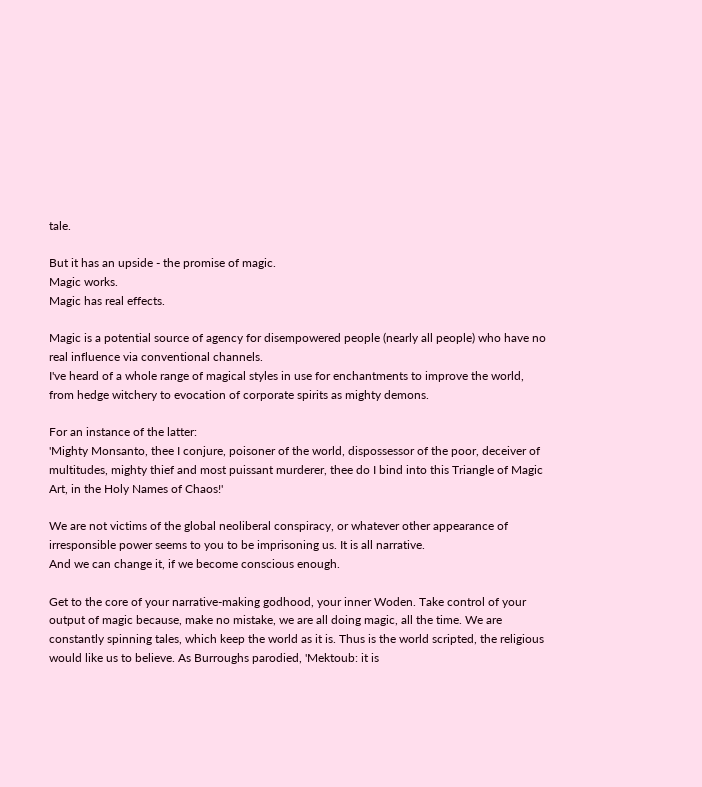tale.

But it has an upside - the promise of magic.
Magic works.
Magic has real effects.

Magic is a potential source of agency for disempowered people (nearly all people) who have no real influence via conventional channels.
I've heard of a whole range of magical styles in use for enchantments to improve the world, from hedge witchery to evocation of corporate spirits as mighty demons.

For an instance of the latter:
'Mighty Monsanto, thee I conjure, poisoner of the world, dispossessor of the poor, deceiver of multitudes, mighty thief and most puissant murderer, thee do I bind into this Triangle of Magic Art, in the Holy Names of Chaos!'

We are not victims of the global neoliberal conspiracy, or whatever other appearance of irresponsible power seems to you to be imprisoning us. It is all narrative.
And we can change it, if we become conscious enough.

Get to the core of your narrative-making godhood, your inner Woden. Take control of your output of magic because, make no mistake, we are all doing magic, all the time. We are constantly spinning tales, which keep the world as it is. Thus is the world scripted, the religious would like us to believe. As Burroughs parodied, 'Mektoub: it is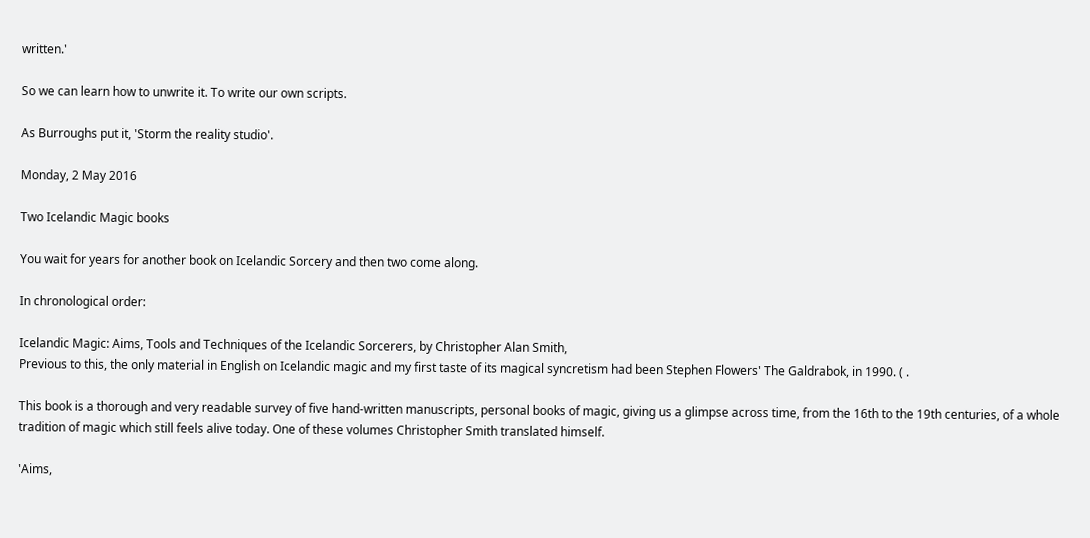written.'

So we can learn how to unwrite it. To write our own scripts.

As Burroughs put it, 'Storm the reality studio'.

Monday, 2 May 2016

Two Icelandic Magic books

You wait for years for another book on Icelandic Sorcery and then two come along.

In chronological order:

Icelandic Magic: Aims, Tools and Techniques of the Icelandic Sorcerers, by Christopher Alan Smith,
Previous to this, the only material in English on Icelandic magic and my first taste of its magical syncretism had been Stephen Flowers' The Galdrabok, in 1990. ( .

This book is a thorough and very readable survey of five hand-written manuscripts, personal books of magic, giving us a glimpse across time, from the 16th to the 19th centuries, of a whole tradition of magic which still feels alive today. One of these volumes Christopher Smith translated himself.

'Aims,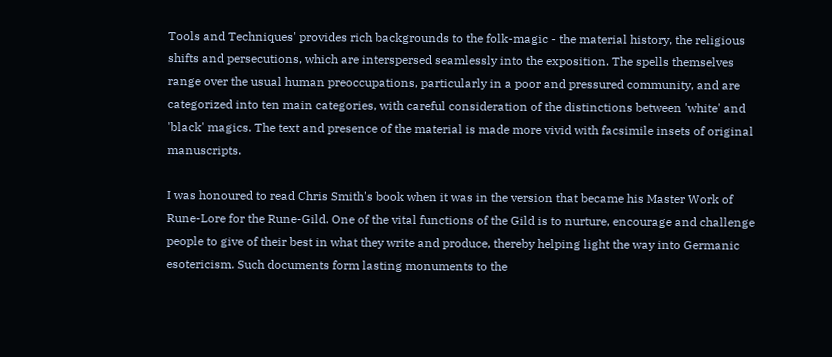Tools and Techniques' provides rich backgrounds to the folk-magic - the material history, the religious shifts and persecutions, which are interspersed seamlessly into the exposition. The spells themselves range over the usual human preoccupations, particularly in a poor and pressured community, and are categorized into ten main categories, with careful consideration of the distinctions between 'white' and 'black' magics. The text and presence of the material is made more vivid with facsimile insets of original manuscripts.

I was honoured to read Chris Smith's book when it was in the version that became his Master Work of Rune-Lore for the Rune-Gild. One of the vital functions of the Gild is to nurture, encourage and challenge people to give of their best in what they write and produce, thereby helping light the way into Germanic esotericism. Such documents form lasting monuments to the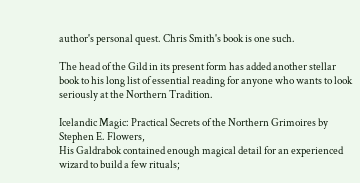author's personal quest. Chris Smith's book is one such.

The head of the Gild in its present form has added another stellar book to his long list of essential reading for anyone who wants to look seriously at the Northern Tradition.

Icelandic Magic: Practical Secrets of the Northern Grimoires by Stephen E. Flowers,
His Galdrabok contained enough magical detail for an experienced wizard to build a few rituals;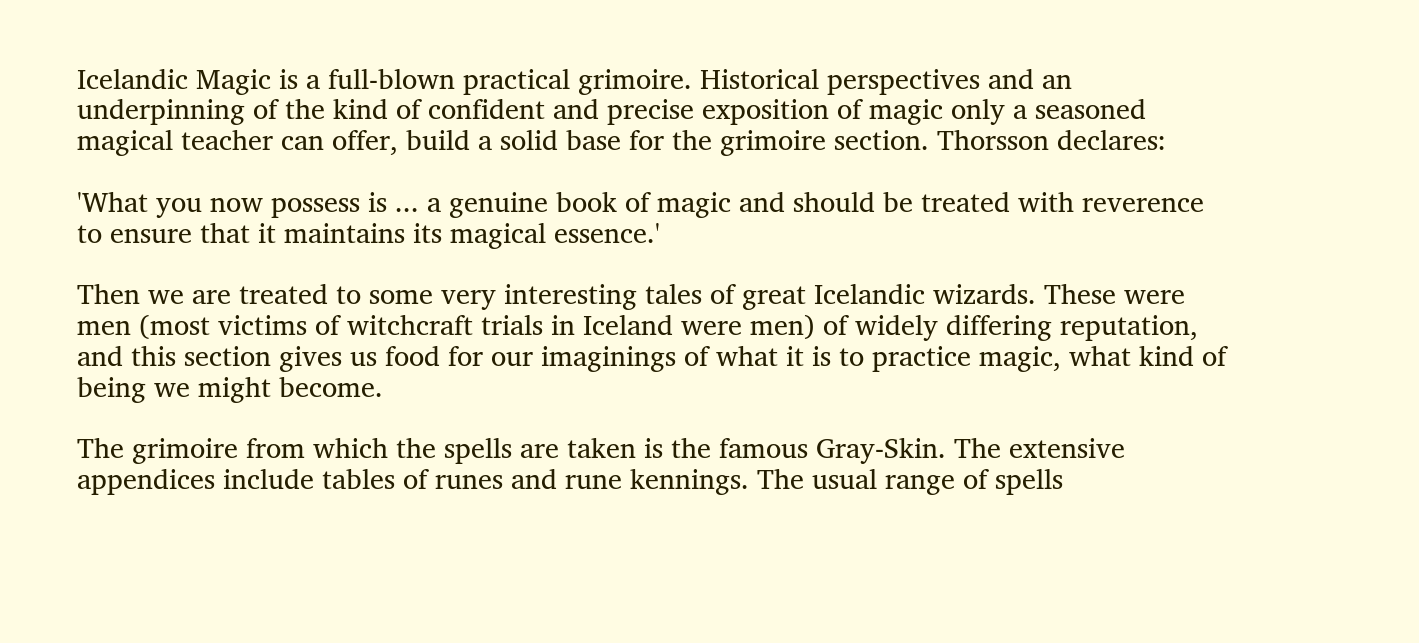Icelandic Magic is a full-blown practical grimoire. Historical perspectives and an underpinning of the kind of confident and precise exposition of magic only a seasoned magical teacher can offer, build a solid base for the grimoire section. Thorsson declares:

'What you now possess is ... a genuine book of magic and should be treated with reverence to ensure that it maintains its magical essence.'

Then we are treated to some very interesting tales of great Icelandic wizards. These were men (most victims of witchcraft trials in Iceland were men) of widely differing reputation, and this section gives us food for our imaginings of what it is to practice magic, what kind of being we might become.

The grimoire from which the spells are taken is the famous Gray-Skin. The extensive appendices include tables of runes and rune kennings. The usual range of spells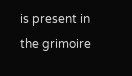is present in the grimoire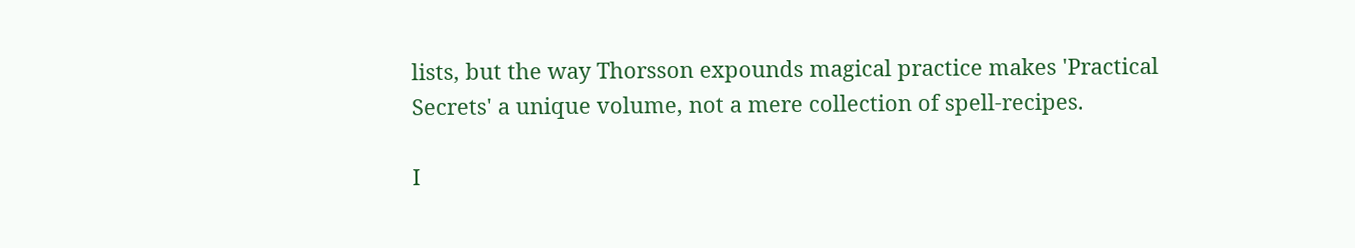lists, but the way Thorsson expounds magical practice makes 'Practical Secrets' a unique volume, not a mere collection of spell-recipes.

I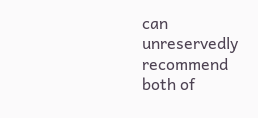can unreservedly recommend both of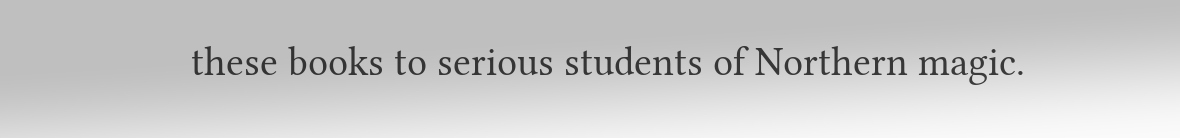these books to serious students of Northern magic.